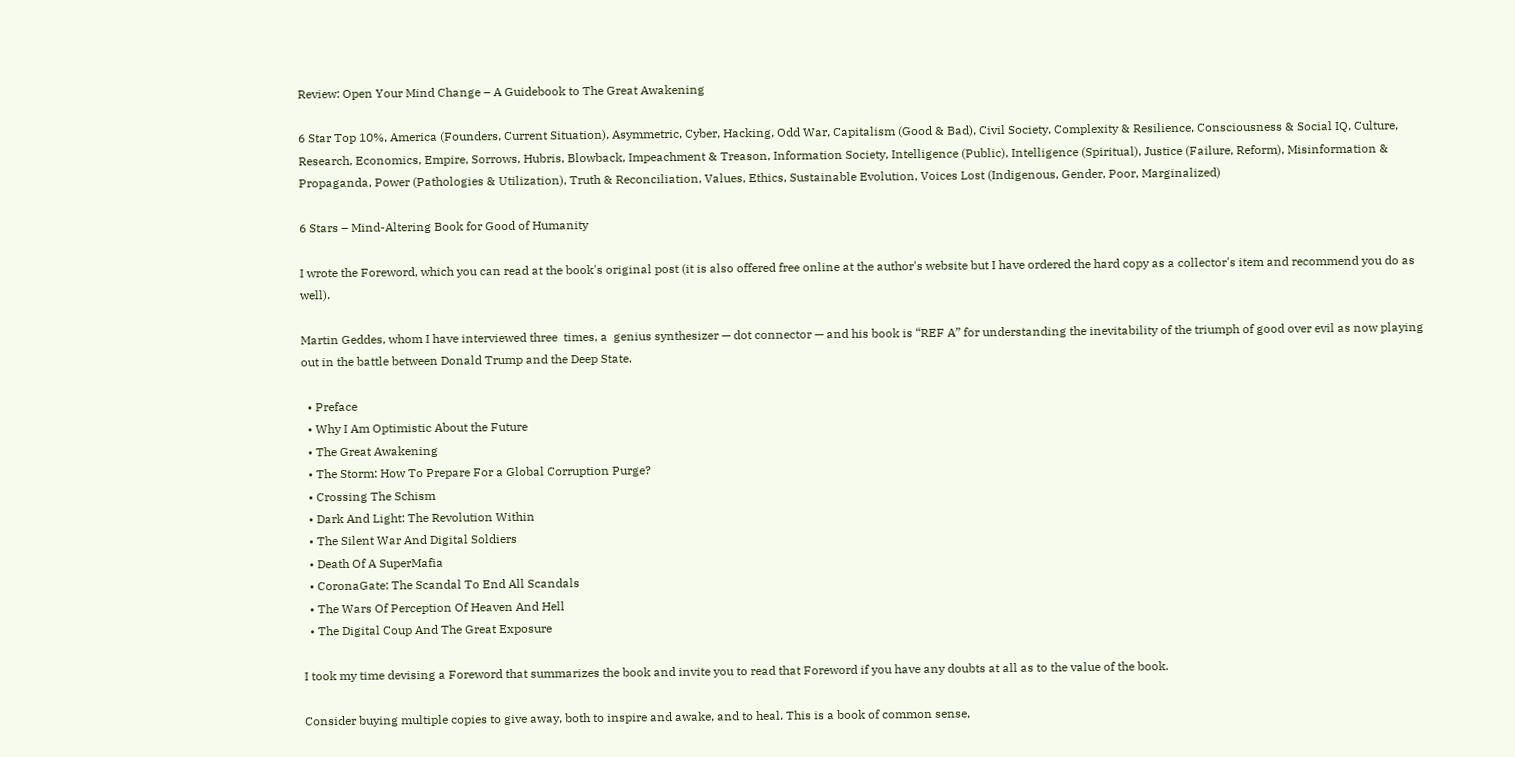Review: Open Your Mind Change – A Guidebook to The Great Awakening

6 Star Top 10%, America (Founders, Current Situation), Asymmetric, Cyber, Hacking, Odd War, Capitalism (Good & Bad), Civil Society, Complexity & Resilience, Consciousness & Social IQ, Culture, Research, Economics, Empire, Sorrows, Hubris, Blowback, Impeachment & Treason, Information Society, Intelligence (Public), Intelligence (Spiritual), Justice (Failure, Reform), Misinformation & Propaganda, Power (Pathologies & Utilization), Truth & Reconciliation, Values, Ethics, Sustainable Evolution, Voices Lost (Indigenous, Gender, Poor, Marginalized)

6 Stars – Mind-Altering Book for Good of Humanity

I wrote the Foreword, which you can read at the book's original post (it is also offered free online at the author's website but I have ordered the hard copy as a collector's item and recommend you do as well).

Martin Geddes, whom I have interviewed three  times, a  genius synthesizer — dot connector — and his book is “REF A” for understanding the inevitability of the triumph of good over evil as now playing out in the battle between Donald Trump and the Deep State.

  • Preface
  • Why I Am Optimistic About the Future
  • The Great Awakening
  • The Storm: How To Prepare For a Global Corruption Purge?
  • Crossing The Schism
  • Dark And Light: The Revolution Within
  • The Silent War And Digital Soldiers
  • Death Of A SuperMafia
  • CoronaGate: The Scandal To End All Scandals
  • The Wars Of Perception Of Heaven And Hell
  • The Digital Coup And The Great Exposure

I took my time devising a Foreword that summarizes the book and invite you to read that Foreword if you have any doubts at all as to the value of the book.

Consider buying multiple copies to give away, both to inspire and awake, and to heal. This is a book of common sense,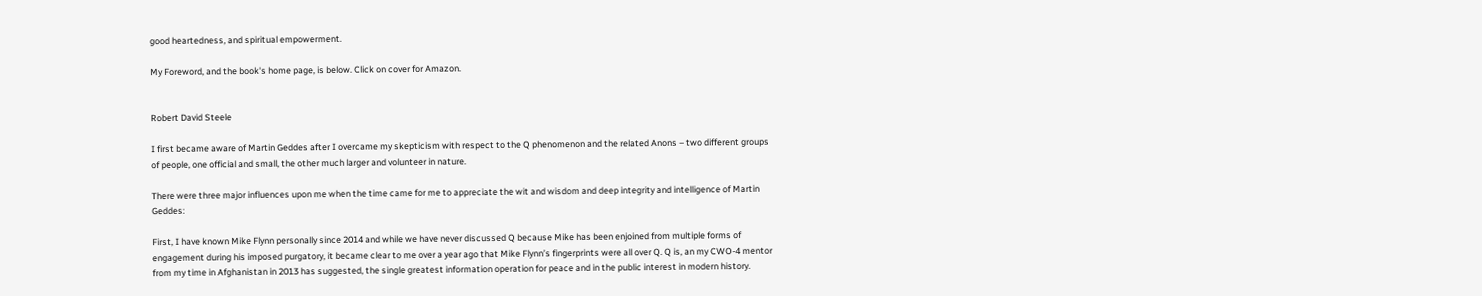good heartedness, and spiritual empowerment.

My Foreword, and the book's home page, is below. Click on cover for Amazon.


Robert David Steele

I first became aware of Martin Geddes after I overcame my skepticism with respect to the Q phenomenon and the related Anons – two different groups of people, one official and small, the other much larger and volunteer in nature.

There were three major influences upon me when the time came for me to appreciate the wit and wisdom and deep integrity and intelligence of Martin Geddes:

First, I have known Mike Flynn personally since 2014 and while we have never discussed Q because Mike has been enjoined from multiple forms of engagement during his imposed purgatory, it became clear to me over a year ago that Mike Flynn’s fingerprints were all over Q. Q is, an my CWO-4 mentor from my time in Afghanistan in 2013 has suggested, the single greatest information operation for peace and in the public interest in modern history.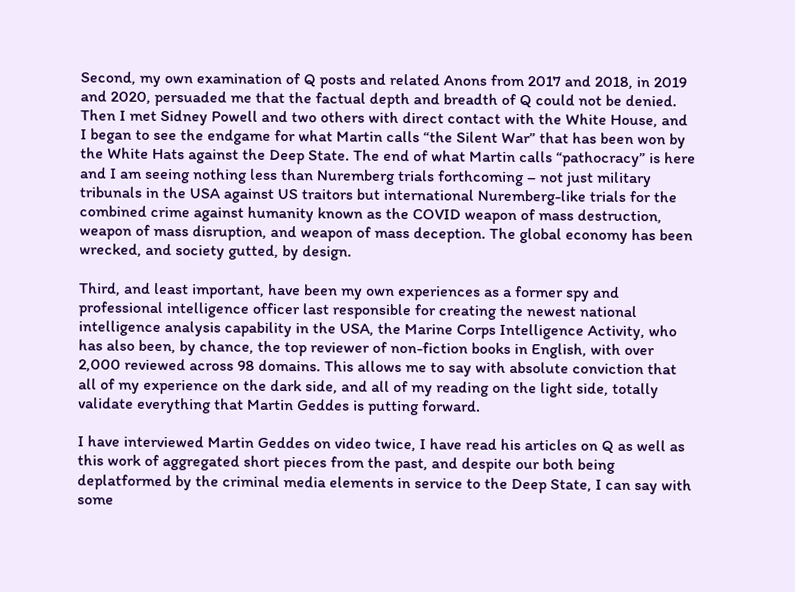Second, my own examination of Q posts and related Anons from 2017 and 2018, in 2019 and 2020, persuaded me that the factual depth and breadth of Q could not be denied. Then I met Sidney Powell and two others with direct contact with the White House, and I began to see the endgame for what Martin calls “the Silent War” that has been won by the White Hats against the Deep State. The end of what Martin calls “pathocracy” is here and I am seeing nothing less than Nuremberg trials forthcoming – not just military tribunals in the USA against US traitors but international Nuremberg-like trials for the combined crime against humanity known as the COVID weapon of mass destruction, weapon of mass disruption, and weapon of mass deception. The global economy has been wrecked, and society gutted, by design.

Third, and least important, have been my own experiences as a former spy and professional intelligence officer last responsible for creating the newest national intelligence analysis capability in the USA, the Marine Corps Intelligence Activity, who has also been, by chance, the top reviewer of non-fiction books in English, with over 2,000 reviewed across 98 domains. This allows me to say with absolute conviction that all of my experience on the dark side, and all of my reading on the light side, totally validate everything that Martin Geddes is putting forward.

I have interviewed Martin Geddes on video twice, I have read his articles on Q as well as this work of aggregated short pieces from the past, and despite our both being deplatformed by the criminal media elements in service to the Deep State, I can say with some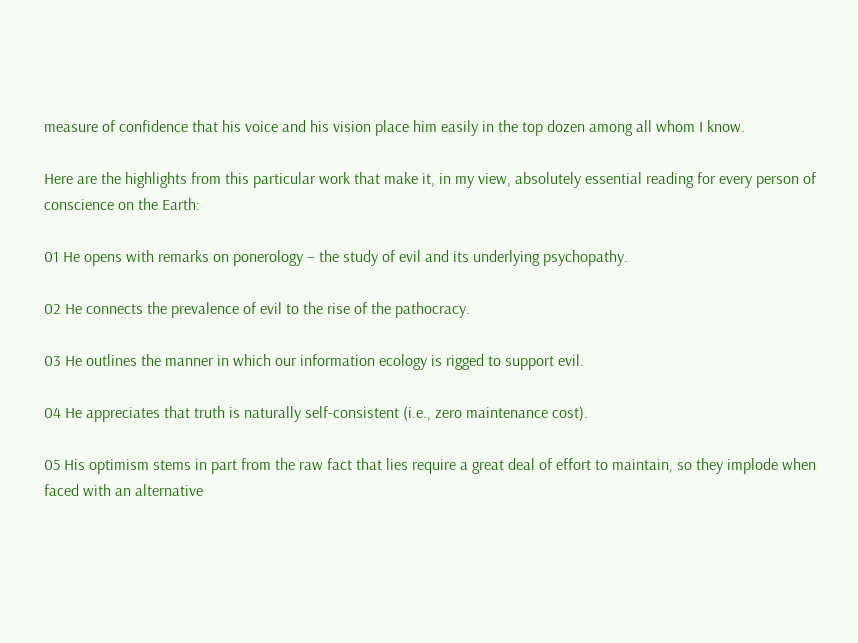measure of confidence that his voice and his vision place him easily in the top dozen among all whom I know.

Here are the highlights from this particular work that make it, in my view, absolutely essential reading for every person of conscience on the Earth:

01 He opens with remarks on ponerology – the study of evil and its underlying psychopathy.

02 He connects the prevalence of evil to the rise of the pathocracy.

03 He outlines the manner in which our information ecology is rigged to support evil.

04 He appreciates that truth is naturally self-consistent (i.e., zero maintenance cost).

05 His optimism stems in part from the raw fact that lies require a great deal of effort to maintain, so they implode when faced with an alternative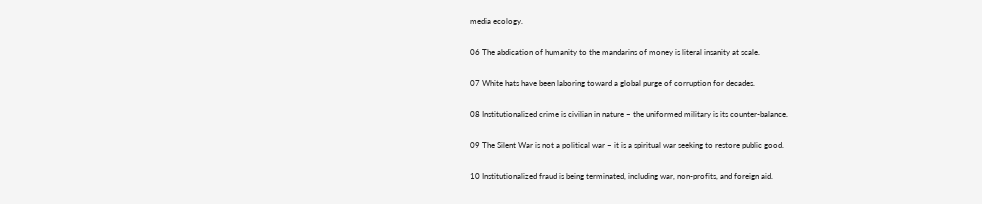media ecology.

06 The abdication of humanity to the mandarins of money is literal insanity at scale.

07 White hats have been laboring toward a global purge of corruption for decades.

08 Institutionalized crime is civilian in nature – the uniformed military is its counter-balance.

09 The Silent War is not a political war – it is a spiritual war seeking to restore public good.

10 Institutionalized fraud is being terminated, including war, non-profits, and foreign aid.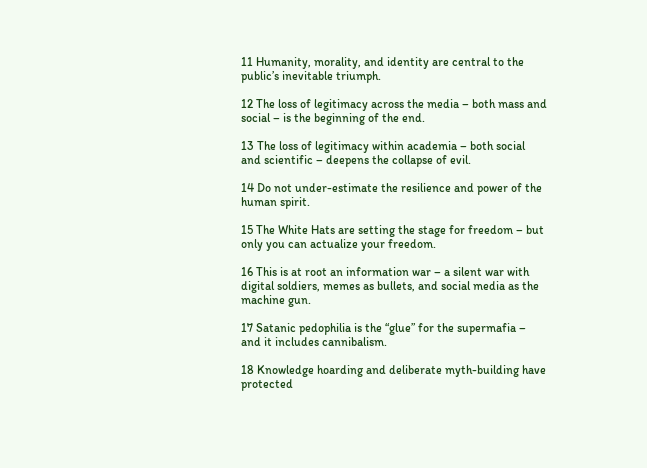11 Humanity, morality, and identity are central to the public’s inevitable triumph.

12 The loss of legitimacy across the media – both mass and social – is the beginning of the end.

13 The loss of legitimacy within academia – both social and scientific – deepens the collapse of evil.

14 Do not under-estimate the resilience and power of the human spirit.

15 The White Hats are setting the stage for freedom – but only you can actualize your freedom.

16 This is at root an information war – a silent war with digital soldiers, memes as bullets, and social media as the machine gun.

17 Satanic pedophilia is the “glue” for the supermafia – and it includes cannibalism.

18 Knowledge hoarding and deliberate myth-building have protected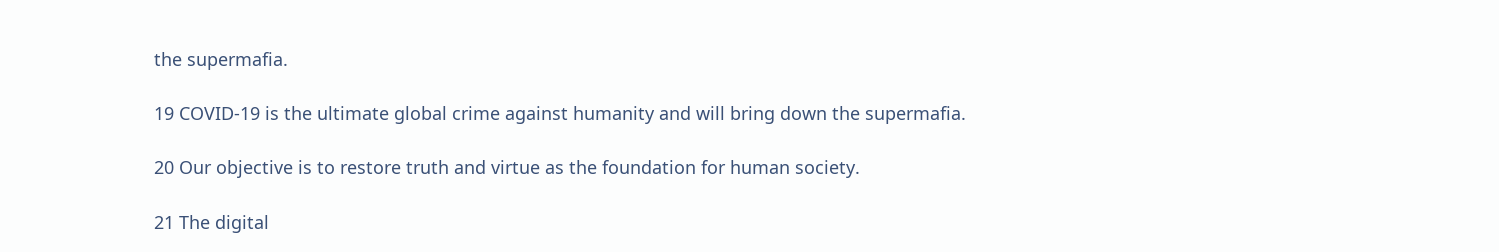the supermafia.

19 COVID-19 is the ultimate global crime against humanity and will bring down the supermafia.

20 Our objective is to restore truth and virtue as the foundation for human society.

21 The digital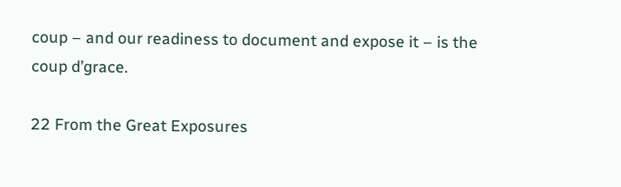coup – and our readiness to document and expose it – is the coup d’grace.

22 From the Great Exposures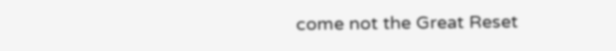come not the Great Reset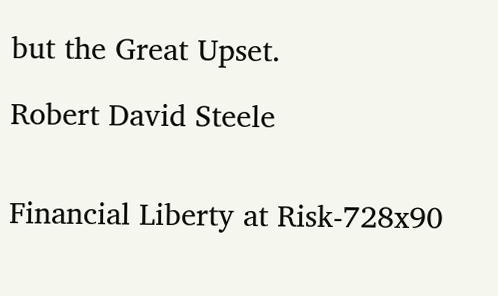but the Great Upset.

Robert David Steele


Financial Liberty at Risk-728x90